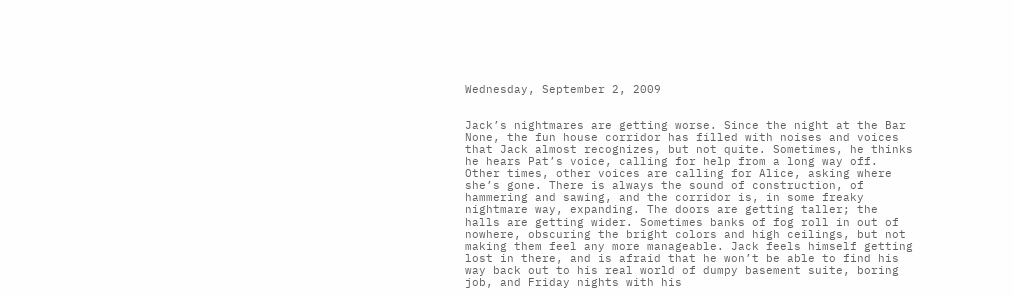Wednesday, September 2, 2009


Jack’s nightmares are getting worse. Since the night at the Bar None, the fun house corridor has filled with noises and voices that Jack almost recognizes, but not quite. Sometimes, he thinks he hears Pat’s voice, calling for help from a long way off. Other times, other voices are calling for Alice, asking where she’s gone. There is always the sound of construction, of hammering and sawing, and the corridor is, in some freaky nightmare way, expanding. The doors are getting taller; the halls are getting wider. Sometimes banks of fog roll in out of nowhere, obscuring the bright colors and high ceilings, but not making them feel any more manageable. Jack feels himself getting lost in there, and is afraid that he won’t be able to find his way back out to his real world of dumpy basement suite, boring job, and Friday nights with his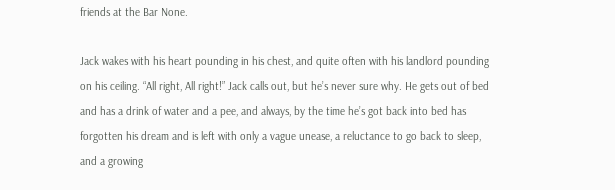friends at the Bar None.

Jack wakes with his heart pounding in his chest, and quite often with his landlord pounding on his ceiling. “All right, All right!” Jack calls out, but he’s never sure why. He gets out of bed and has a drink of water and a pee, and always, by the time he’s got back into bed has forgotten his dream and is left with only a vague unease, a reluctance to go back to sleep, and a growing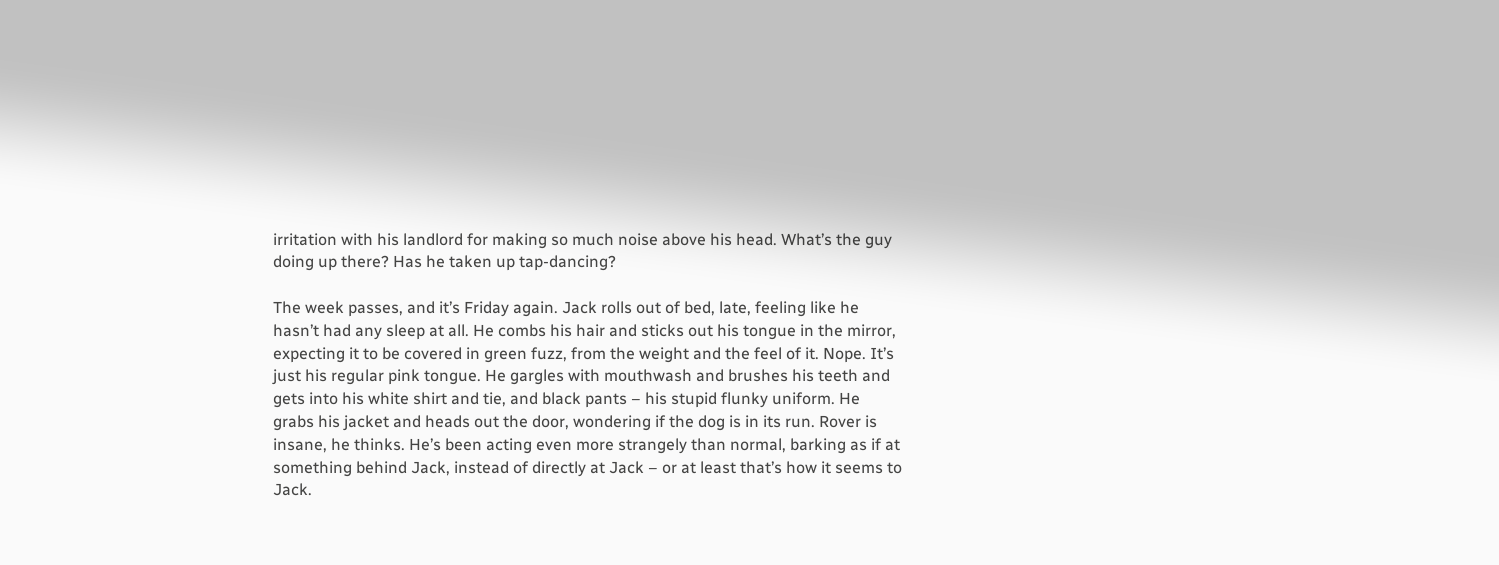irritation with his landlord for making so much noise above his head. What’s the guy doing up there? Has he taken up tap-dancing?

The week passes, and it’s Friday again. Jack rolls out of bed, late, feeling like he hasn’t had any sleep at all. He combs his hair and sticks out his tongue in the mirror, expecting it to be covered in green fuzz, from the weight and the feel of it. Nope. It’s just his regular pink tongue. He gargles with mouthwash and brushes his teeth and gets into his white shirt and tie, and black pants – his stupid flunky uniform. He grabs his jacket and heads out the door, wondering if the dog is in its run. Rover is insane, he thinks. He’s been acting even more strangely than normal, barking as if at something behind Jack, instead of directly at Jack – or at least that’s how it seems to Jack.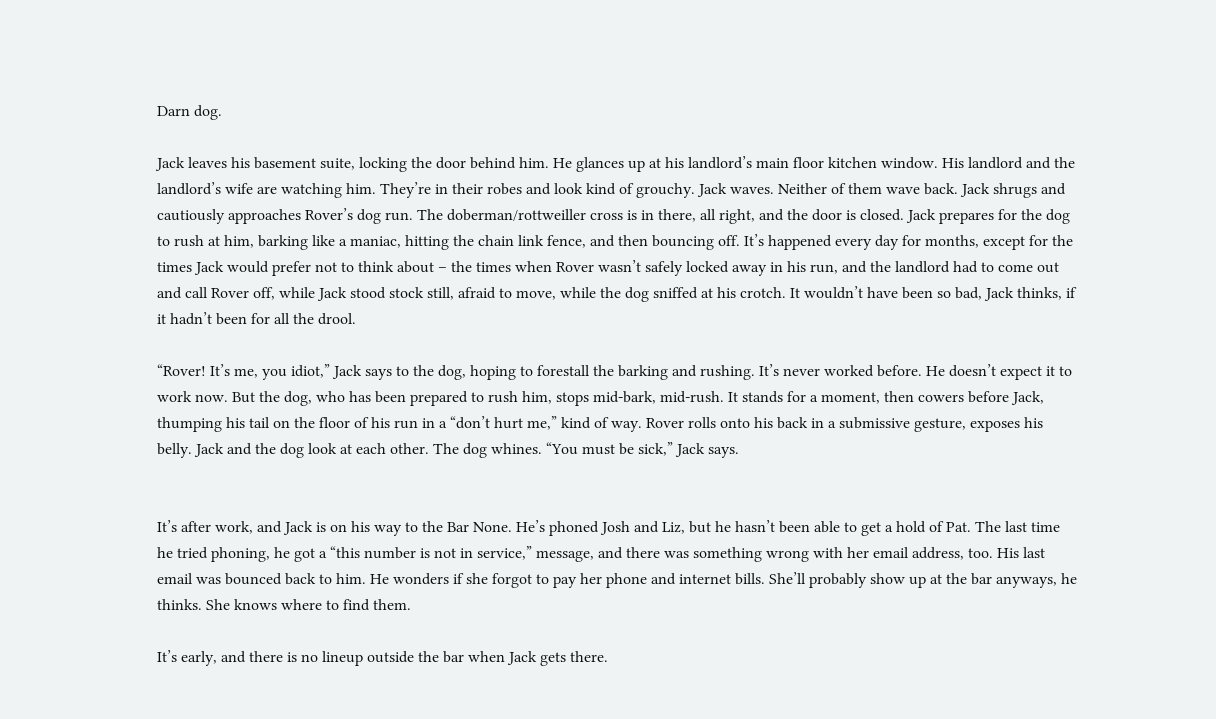Darn dog.

Jack leaves his basement suite, locking the door behind him. He glances up at his landlord’s main floor kitchen window. His landlord and the landlord’s wife are watching him. They’re in their robes and look kind of grouchy. Jack waves. Neither of them wave back. Jack shrugs and cautiously approaches Rover’s dog run. The doberman/rottweiller cross is in there, all right, and the door is closed. Jack prepares for the dog to rush at him, barking like a maniac, hitting the chain link fence, and then bouncing off. It’s happened every day for months, except for the times Jack would prefer not to think about – the times when Rover wasn’t safely locked away in his run, and the landlord had to come out and call Rover off, while Jack stood stock still, afraid to move, while the dog sniffed at his crotch. It wouldn’t have been so bad, Jack thinks, if it hadn’t been for all the drool.

“Rover! It’s me, you idiot,” Jack says to the dog, hoping to forestall the barking and rushing. It’s never worked before. He doesn’t expect it to work now. But the dog, who has been prepared to rush him, stops mid-bark, mid-rush. It stands for a moment, then cowers before Jack, thumping his tail on the floor of his run in a “don’t hurt me,” kind of way. Rover rolls onto his back in a submissive gesture, exposes his belly. Jack and the dog look at each other. The dog whines. “You must be sick,” Jack says.


It’s after work, and Jack is on his way to the Bar None. He’s phoned Josh and Liz, but he hasn’t been able to get a hold of Pat. The last time he tried phoning, he got a “this number is not in service,” message, and there was something wrong with her email address, too. His last email was bounced back to him. He wonders if she forgot to pay her phone and internet bills. She’ll probably show up at the bar anyways, he thinks. She knows where to find them.

It’s early, and there is no lineup outside the bar when Jack gets there.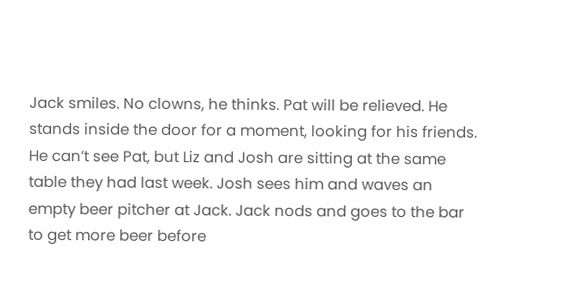Jack smiles. No clowns, he thinks. Pat will be relieved. He stands inside the door for a moment, looking for his friends. He can’t see Pat, but Liz and Josh are sitting at the same table they had last week. Josh sees him and waves an empty beer pitcher at Jack. Jack nods and goes to the bar to get more beer before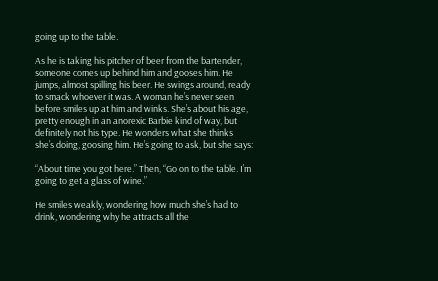going up to the table.

As he is taking his pitcher of beer from the bartender, someone comes up behind him and gooses him. He jumps, almost spilling his beer. He swings around, ready to smack whoever it was. A woman he’s never seen before smiles up at him and winks. She’s about his age, pretty enough in an anorexic Barbie kind of way, but definitely not his type. He wonders what she thinks she’s doing, goosing him. He’s going to ask, but she says:

“About time you got here.” Then, “Go on to the table. I’m going to get a glass of wine.”

He smiles weakly, wondering how much she’s had to drink, wondering why he attracts all the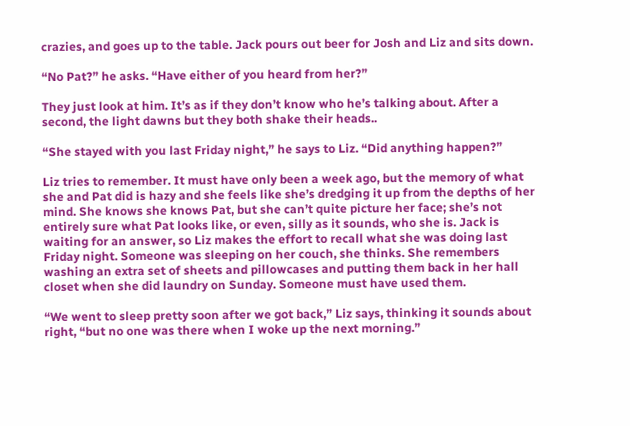crazies, and goes up to the table. Jack pours out beer for Josh and Liz and sits down.

“No Pat?” he asks. “Have either of you heard from her?”

They just look at him. It’s as if they don’t know who he’s talking about. After a second, the light dawns but they both shake their heads..

“She stayed with you last Friday night,” he says to Liz. “Did anything happen?”

Liz tries to remember. It must have only been a week ago, but the memory of what she and Pat did is hazy and she feels like she’s dredging it up from the depths of her mind. She knows she knows Pat, but she can’t quite picture her face; she’s not entirely sure what Pat looks like, or even, silly as it sounds, who she is. Jack is waiting for an answer, so Liz makes the effort to recall what she was doing last Friday night. Someone was sleeping on her couch, she thinks. She remembers washing an extra set of sheets and pillowcases and putting them back in her hall closet when she did laundry on Sunday. Someone must have used them.

“We went to sleep pretty soon after we got back,” Liz says, thinking it sounds about right, “but no one was there when I woke up the next morning.”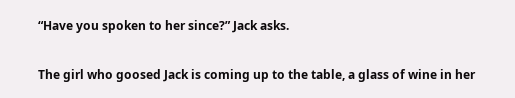“Have you spoken to her since?” Jack asks.

The girl who goosed Jack is coming up to the table, a glass of wine in her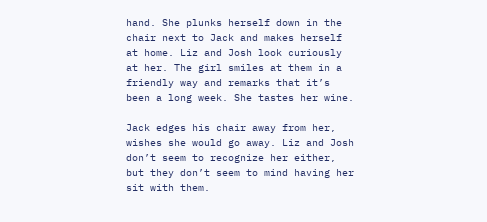hand. She plunks herself down in the chair next to Jack and makes herself at home. Liz and Josh look curiously at her. The girl smiles at them in a friendly way and remarks that it’s been a long week. She tastes her wine.

Jack edges his chair away from her, wishes she would go away. Liz and Josh don’t seem to recognize her either, but they don’t seem to mind having her sit with them.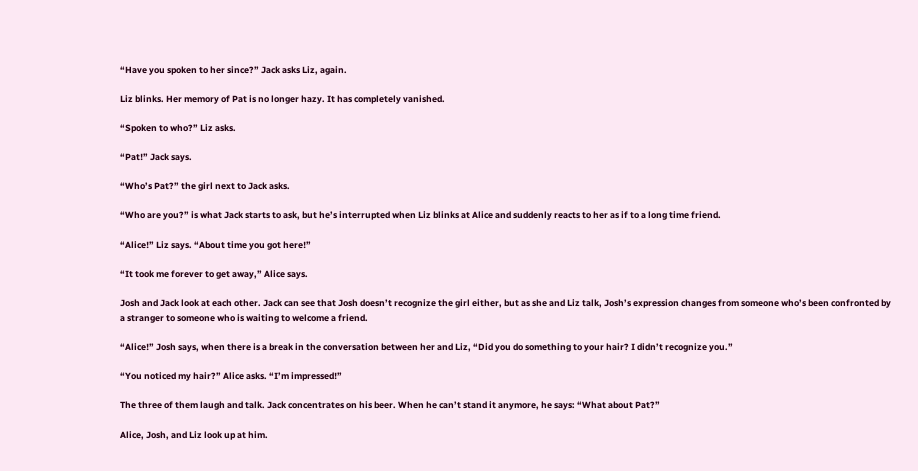“Have you spoken to her since?” Jack asks Liz, again.

Liz blinks. Her memory of Pat is no longer hazy. It has completely vanished.

“Spoken to who?” Liz asks.

“Pat!” Jack says.

“Who’s Pat?” the girl next to Jack asks.

“Who are you?” is what Jack starts to ask, but he’s interrupted when Liz blinks at Alice and suddenly reacts to her as if to a long time friend.

“Alice!” Liz says. “About time you got here!”

“It took me forever to get away,” Alice says.

Josh and Jack look at each other. Jack can see that Josh doesn’t recognize the girl either, but as she and Liz talk, Josh’s expression changes from someone who’s been confronted by a stranger to someone who is waiting to welcome a friend.

“Alice!” Josh says, when there is a break in the conversation between her and Liz, “Did you do something to your hair? I didn’t recognize you.”

“You noticed my hair?” Alice asks. “I’m impressed!”

The three of them laugh and talk. Jack concentrates on his beer. When he can’t stand it anymore, he says: “What about Pat?”

Alice, Josh, and Liz look up at him.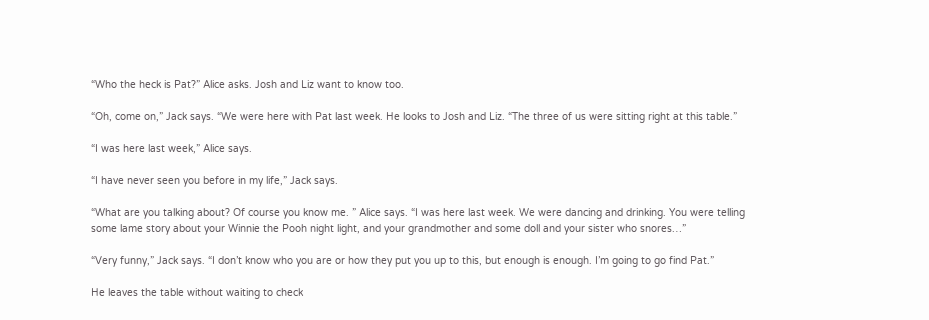“Who the heck is Pat?” Alice asks. Josh and Liz want to know too.

“Oh, come on,” Jack says. “We were here with Pat last week. He looks to Josh and Liz. “The three of us were sitting right at this table.”

“I was here last week,” Alice says.

“I have never seen you before in my life,” Jack says.

“What are you talking about? Of course you know me. ” Alice says. “I was here last week. We were dancing and drinking. You were telling some lame story about your Winnie the Pooh night light, and your grandmother and some doll and your sister who snores…”

“Very funny,” Jack says. “I don’t know who you are or how they put you up to this, but enough is enough. I’m going to go find Pat.”

He leaves the table without waiting to check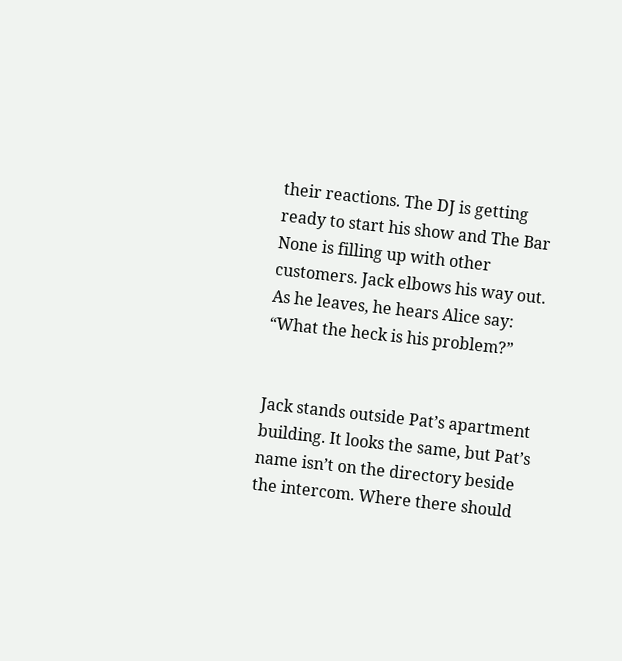their reactions. The DJ is getting ready to start his show and The Bar None is filling up with other customers. Jack elbows his way out. As he leaves, he hears Alice say: “What the heck is his problem?”


Jack stands outside Pat’s apartment building. It looks the same, but Pat’s name isn’t on the directory beside the intercom. Where there should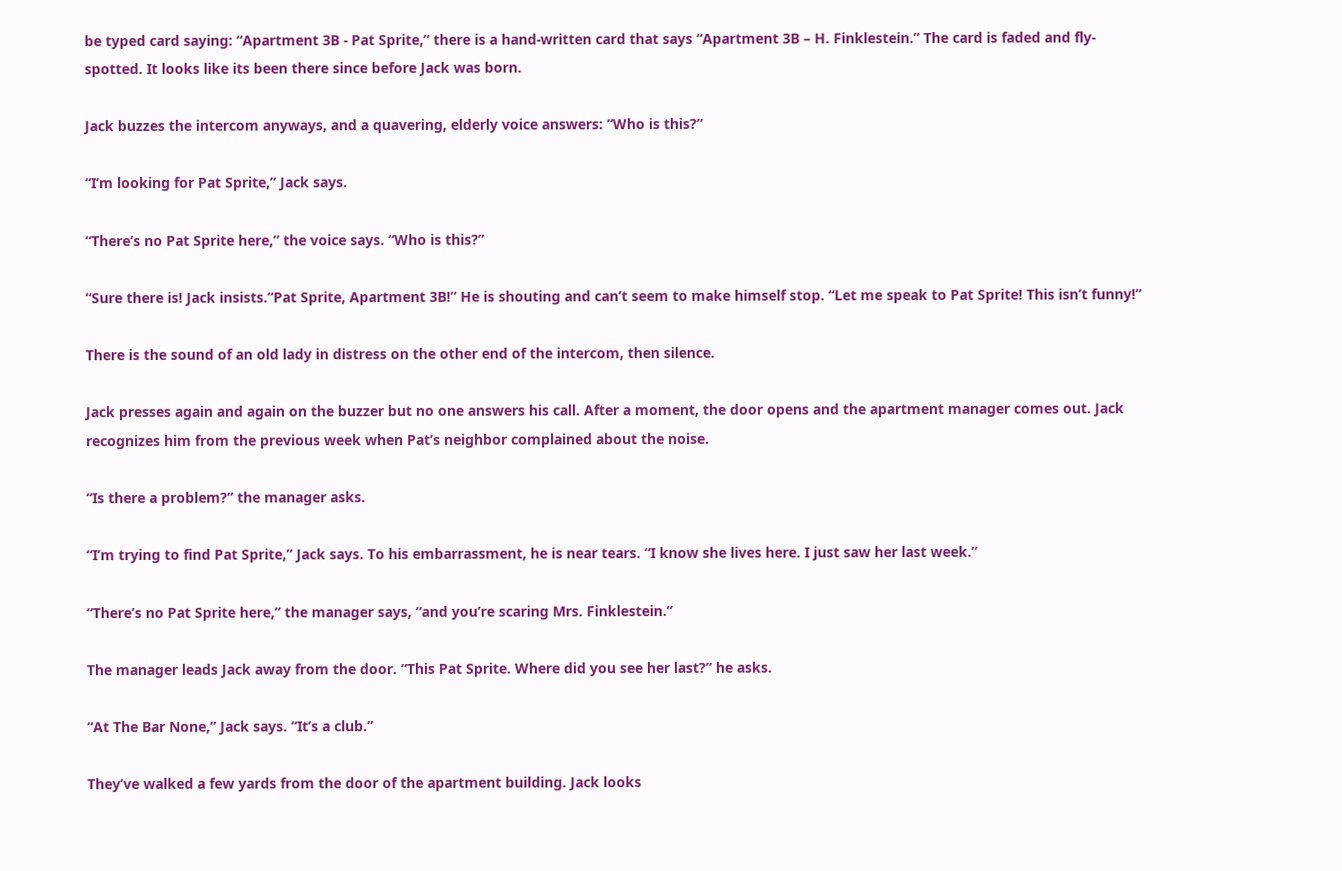be typed card saying: “Apartment 3B - Pat Sprite,” there is a hand-written card that says “Apartment 3B – H. Finklestein.” The card is faded and fly-spotted. It looks like its been there since before Jack was born.

Jack buzzes the intercom anyways, and a quavering, elderly voice answers: “Who is this?”

“I’m looking for Pat Sprite,” Jack says.

“There’s no Pat Sprite here,” the voice says. “Who is this?”

“Sure there is! Jack insists.”Pat Sprite, Apartment 3B!” He is shouting and can’t seem to make himself stop. “Let me speak to Pat Sprite! This isn’t funny!”

There is the sound of an old lady in distress on the other end of the intercom, then silence.

Jack presses again and again on the buzzer but no one answers his call. After a moment, the door opens and the apartment manager comes out. Jack recognizes him from the previous week when Pat’s neighbor complained about the noise.

“Is there a problem?” the manager asks.

“I’m trying to find Pat Sprite,” Jack says. To his embarrassment, he is near tears. “I know she lives here. I just saw her last week.”

“There’s no Pat Sprite here,” the manager says, “and you’re scaring Mrs. Finklestein.”

The manager leads Jack away from the door. “This Pat Sprite. Where did you see her last?” he asks.

“At The Bar None,” Jack says. “It’s a club.”

They’ve walked a few yards from the door of the apartment building. Jack looks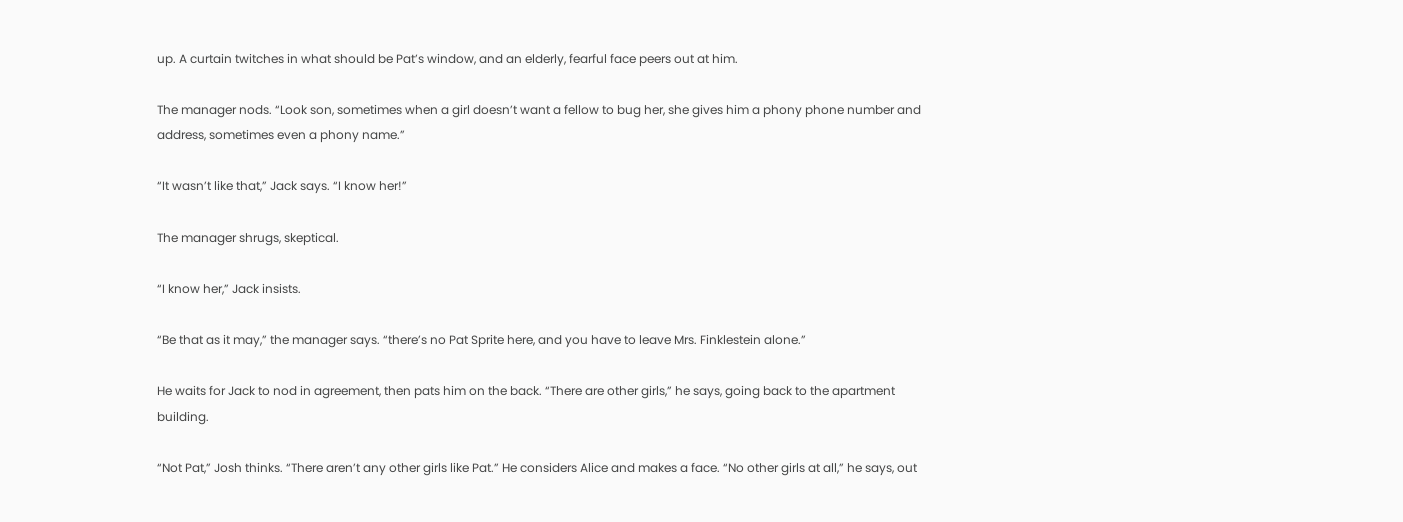up. A curtain twitches in what should be Pat’s window, and an elderly, fearful face peers out at him.

The manager nods. “Look son, sometimes when a girl doesn’t want a fellow to bug her, she gives him a phony phone number and address, sometimes even a phony name.”

“It wasn’t like that,” Jack says. “I know her!”

The manager shrugs, skeptical.

“I know her,” Jack insists.

“Be that as it may,” the manager says. “there’s no Pat Sprite here, and you have to leave Mrs. Finklestein alone.”

He waits for Jack to nod in agreement, then pats him on the back. “There are other girls,” he says, going back to the apartment building.

“Not Pat,” Josh thinks. “There aren’t any other girls like Pat.” He considers Alice and makes a face. “No other girls at all,” he says, out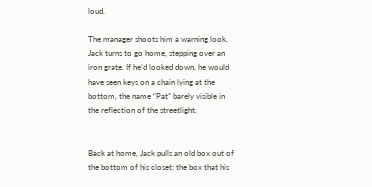loud.

The manager shoots him a warning look. Jack turns to go home, stepping over an iron grate. If he’d looked down, he would have seen keys on a chain lying at the bottom, the name “Pat” barely visible in the reflection of the streetlight.


Back at home, Jack pulls an old box out of the bottom of his closet: the box that his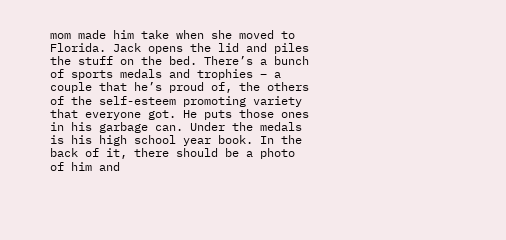mom made him take when she moved to Florida. Jack opens the lid and piles the stuff on the bed. There’s a bunch of sports medals and trophies – a couple that he’s proud of, the others of the self-esteem promoting variety that everyone got. He puts those ones in his garbage can. Under the medals is his high school year book. In the back of it, there should be a photo of him and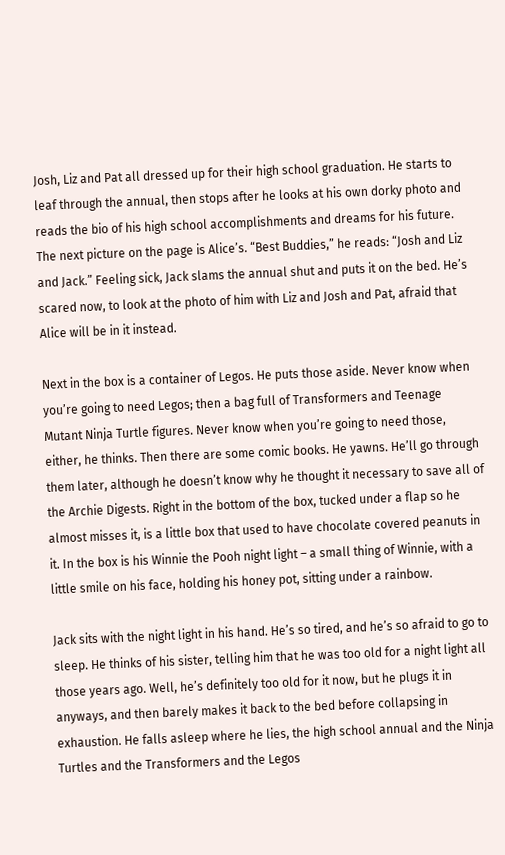Josh, Liz and Pat all dressed up for their high school graduation. He starts to leaf through the annual, then stops after he looks at his own dorky photo and reads the bio of his high school accomplishments and dreams for his future. The next picture on the page is Alice’s. “Best Buddies,” he reads: “Josh and Liz and Jack.” Feeling sick, Jack slams the annual shut and puts it on the bed. He’s scared now, to look at the photo of him with Liz and Josh and Pat, afraid that Alice will be in it instead.

Next in the box is a container of Legos. He puts those aside. Never know when you’re going to need Legos; then a bag full of Transformers and Teenage Mutant Ninja Turtle figures. Never know when you’re going to need those, either, he thinks. Then there are some comic books. He yawns. He’ll go through them later, although he doesn’t know why he thought it necessary to save all of the Archie Digests. Right in the bottom of the box, tucked under a flap so he almost misses it, is a little box that used to have chocolate covered peanuts in it. In the box is his Winnie the Pooh night light – a small thing of Winnie, with a little smile on his face, holding his honey pot, sitting under a rainbow.

Jack sits with the night light in his hand. He’s so tired, and he’s so afraid to go to sleep. He thinks of his sister, telling him that he was too old for a night light all those years ago. Well, he’s definitely too old for it now, but he plugs it in anyways, and then barely makes it back to the bed before collapsing in exhaustion. He falls asleep where he lies, the high school annual and the Ninja Turtles and the Transformers and the Legos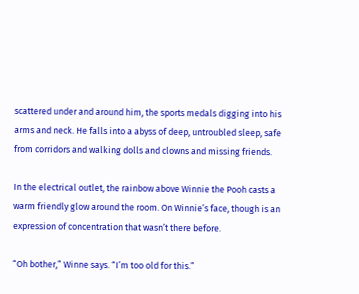scattered under and around him, the sports medals digging into his arms and neck. He falls into a abyss of deep, untroubled sleep, safe from corridors and walking dolls and clowns and missing friends.

In the electrical outlet, the rainbow above Winnie the Pooh casts a warm friendly glow around the room. On Winnie’s face, though is an expression of concentration that wasn’t there before.

“Oh bother,” Winne says. “I’m too old for this.”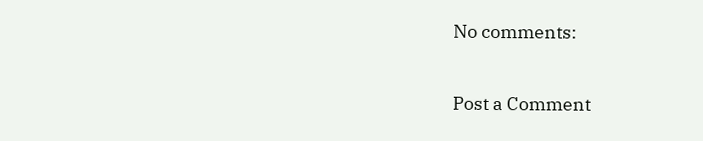No comments:

Post a Comment